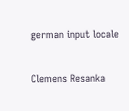german input locale

Clemens Resanka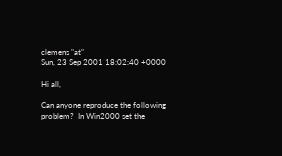clemens "at"
Sun, 23 Sep 2001 18:02:40 +0000

Hi all,

Can anyone reproduce the following problem?  In Win2000 set the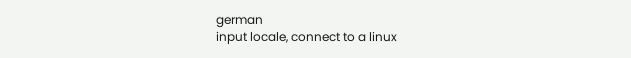german
input locale, connect to a linux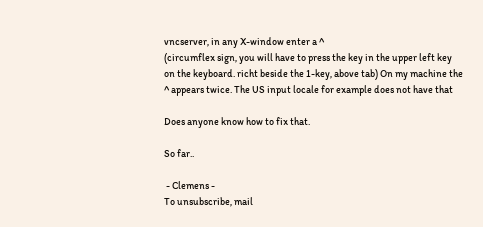vncserver, in any X-window enter a ^
(circumflex sign, you will have to press the key in the upper left key
on the keyboard. richt beside the 1-key, above tab) On my machine the
^ appears twice. The US input locale for example does not have that

Does anyone know how to fix that.

So far..

 - Clemens -
To unsubscribe, mail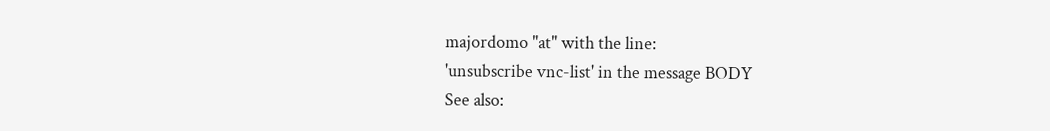majordomo "at" with the line:
'unsubscribe vnc-list' in the message BODY
See also: